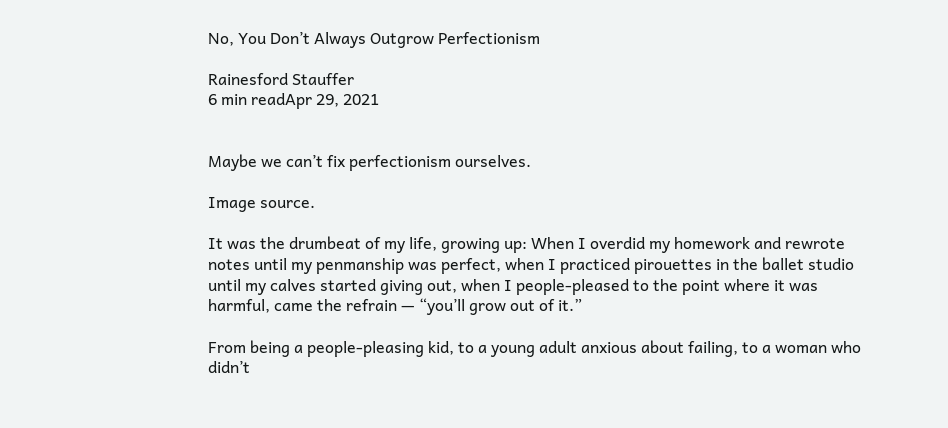No, You Don’t Always Outgrow Perfectionism

Rainesford Stauffer
6 min readApr 29, 2021


Maybe we can’t fix perfectionism ourselves.

Image source.

It was the drumbeat of my life, growing up: When I overdid my homework and rewrote notes until my penmanship was perfect, when I practiced pirouettes in the ballet studio until my calves started giving out, when I people-pleased to the point where it was harmful, came the refrain — “you’ll grow out of it.”

From being a people-pleasing kid, to a young adult anxious about failing, to a woman who didn’t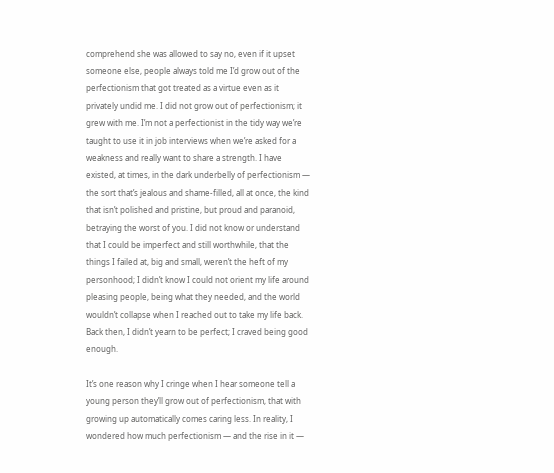comprehend she was allowed to say no, even if it upset someone else, people always told me I’d grow out of the perfectionism that got treated as a virtue even as it privately undid me. I did not grow out of perfectionism; it grew with me. I’m not a perfectionist in the tidy way we’re taught to use it in job interviews when we’re asked for a weakness and really want to share a strength. I have existed, at times, in the dark underbelly of perfectionism — the sort that’s jealous and shame-filled, all at once, the kind that isn’t polished and pristine, but proud and paranoid, betraying the worst of you. I did not know or understand that I could be imperfect and still worthwhile, that the things I failed at, big and small, weren’t the heft of my personhood; I didn’t know I could not orient my life around pleasing people, being what they needed, and the world wouldn’t collapse when I reached out to take my life back. Back then, I didn’t yearn to be perfect; I craved being good enough.

It’s one reason why I cringe when I hear someone tell a young person they’ll grow out of perfectionism, that with growing up automatically comes caring less. In reality, I wondered how much perfectionism — and the rise in it —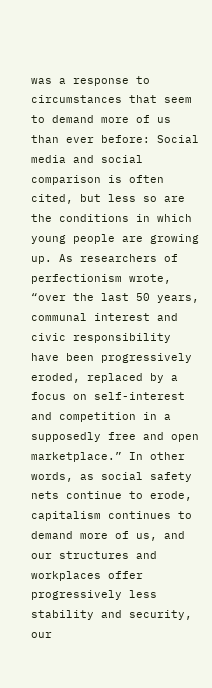was a response to circumstances that seem to demand more of us than ever before: Social media and social comparison is often cited, but less so are the conditions in which young people are growing up. As researchers of perfectionism wrote, “over the last 50 years, communal interest and civic responsibility have been progressively eroded, replaced by a focus on self-interest and competition in a supposedly free and open marketplace.” In other words, as social safety nets continue to erode, capitalism continues to demand more of us, and our structures and workplaces offer progressively less stability and security, our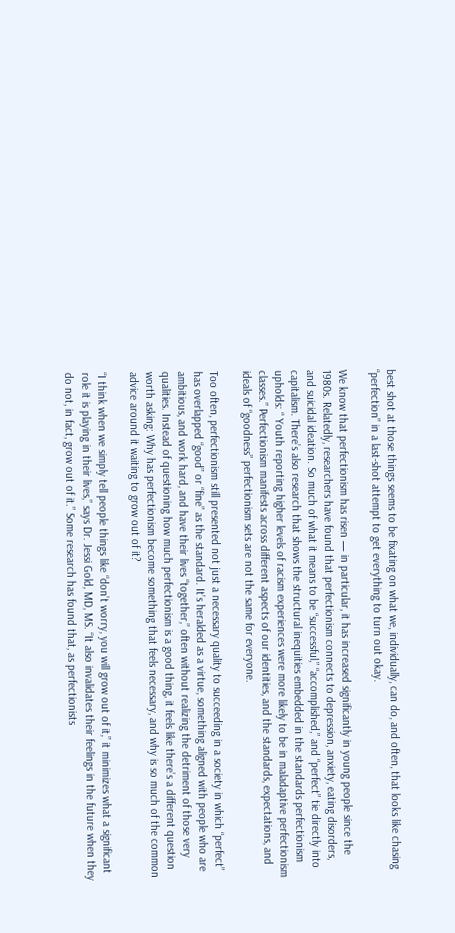best shot at those things seems to be fixating on what we, individually, can do, and often, that looks like chasing “perfection” in a last-shot attempt to get everything to turn out okay.

We know that perfectionism has risen — in particular, it has increased significantly in young people since the 1980s. Relatedly, researchers have found that perfectionism connects to depression, anxiety, eating disorders, and suicidal ideation. So much of what it means to be “successful,” “accomplished,” and “perfect” tie directly into capitalism. There’s also research that shows the structural inequities embedded in the standards perfectionism upholds: “ Youth reporting higher levels of racism experiences were more likely to be in maladaptive perfectionism classes.” Perfectionism manifests across different aspects of our identities, and the standards, expectations, and ideals of “goodness” perfectionism sets are not the same for everyone.

Too often, perfectionism still presented not just a necessary quality to succeeding in a society in which “perfect” has overlapped “good” or “fine” as the standard. It’s heralded as a virtue, something aligned with people who are ambitious, and work hard, and have their lives “together,” often without realizing the detriment of those very qualities. Instead of questioning how much perfectionism is a good thing, it feels like there’s a different question worth asking: Why has perfectionism become something that feels necessary, and why is so much of the common advice around it waiting to grow out of it?

“I think when we simply tell people things like “don’t worry, you will grow out of it,” it minimizes what a significant role it is playing in their lives,” says Dr. Jessi Gold, MD, MS. “It also invalidates their feelings in the future when they do not, in fact, grow out of it.” Some research has found that, as perfectionists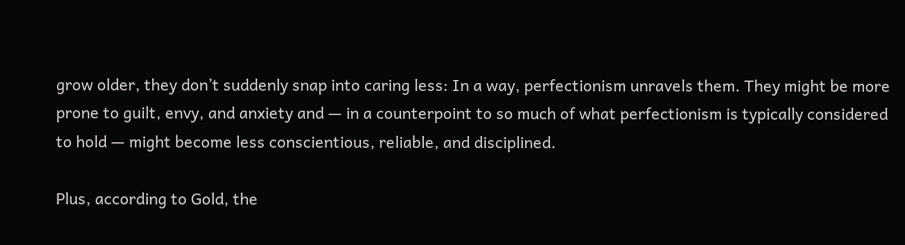grow older, they don’t suddenly snap into caring less: In a way, perfectionism unravels them. They might be more prone to guilt, envy, and anxiety and — in a counterpoint to so much of what perfectionism is typically considered to hold — might become less conscientious, reliable, and disciplined.

Plus, according to Gold, the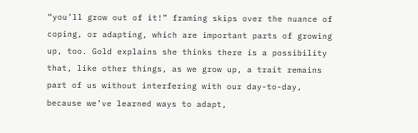“you’ll grow out of it!” framing skips over the nuance of coping, or adapting, which are important parts of growing up, too. Gold explains she thinks there is a possibility that, like other things, as we grow up, a trait remains part of us without interfering with our day-to-day, because we’ve learned ways to adapt,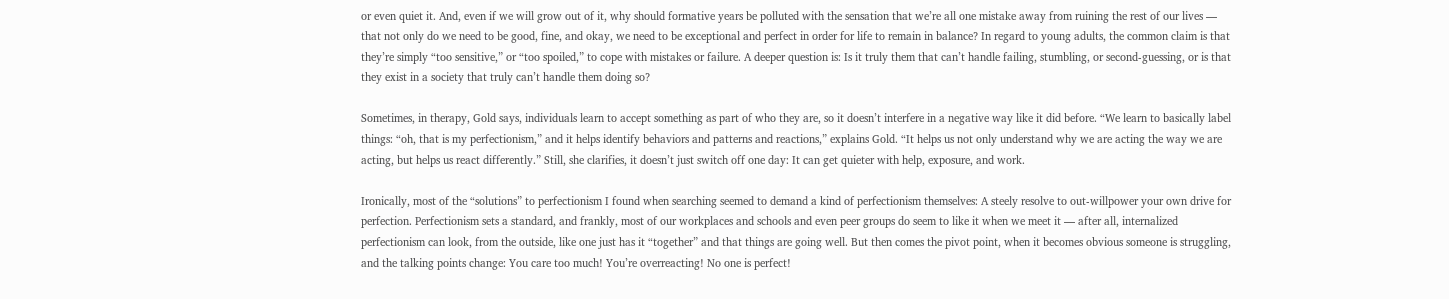or even quiet it. And, even if we will grow out of it, why should formative years be polluted with the sensation that we’re all one mistake away from ruining the rest of our lives — that not only do we need to be good, fine, and okay, we need to be exceptional and perfect in order for life to remain in balance? In regard to young adults, the common claim is that they’re simply “too sensitive,” or “too spoiled,” to cope with mistakes or failure. A deeper question is: Is it truly them that can’t handle failing, stumbling, or second-guessing, or is that they exist in a society that truly can’t handle them doing so?

Sometimes, in therapy, Gold says, individuals learn to accept something as part of who they are, so it doesn’t interfere in a negative way like it did before. “We learn to basically label things: “oh, that is my perfectionism,” and it helps identify behaviors and patterns and reactions,” explains Gold. “It helps us not only understand why we are acting the way we are acting, but helps us react differently.” Still, she clarifies, it doesn’t just switch off one day: It can get quieter with help, exposure, and work.

Ironically, most of the “solutions” to perfectionism I found when searching seemed to demand a kind of perfectionism themselves: A steely resolve to out-willpower your own drive for perfection. Perfectionism sets a standard, and frankly, most of our workplaces and schools and even peer groups do seem to like it when we meet it — after all, internalized perfectionism can look, from the outside, like one just has it “together” and that things are going well. But then comes the pivot point, when it becomes obvious someone is struggling, and the talking points change: You care too much! You’re overreacting! No one is perfect!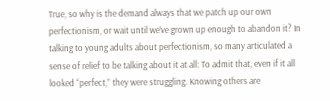True, so why is the demand always that we patch up our own perfectionism, or wait until we’ve grown up enough to abandon it? In talking to young adults about perfectionism, so many articulated a sense of relief to be talking about it at all: To admit that, even if it all looked “perfect,” they were struggling. Knowing others are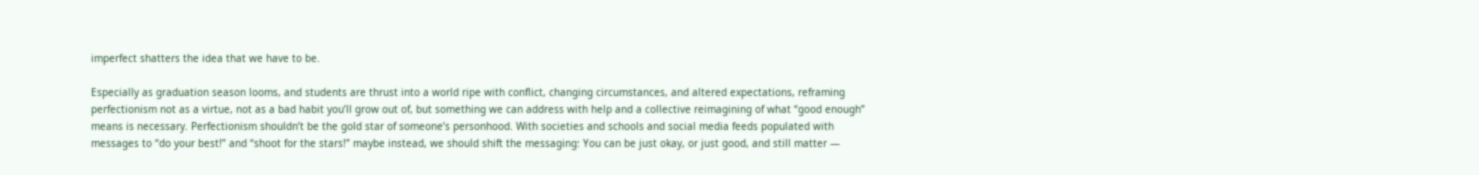imperfect shatters the idea that we have to be.

Especially as graduation season looms, and students are thrust into a world ripe with conflict, changing circumstances, and altered expectations, reframing perfectionism not as a virtue, not as a bad habit you’ll grow out of, but something we can address with help and a collective reimagining of what “good enough” means is necessary. Perfectionism shouldn’t be the gold star of someone’s personhood. With societies and schools and social media feeds populated with messages to “do your best!” and “shoot for the stars!” maybe instead, we should shift the messaging: You can be just okay, or just good, and still matter —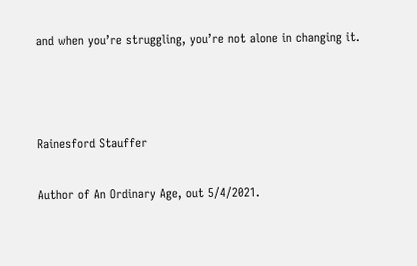and when you’re struggling, you’re not alone in changing it.



Rainesford Stauffer

Author of An Ordinary Age, out 5/4/2021.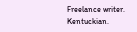Freelance writer. Kentuckian.